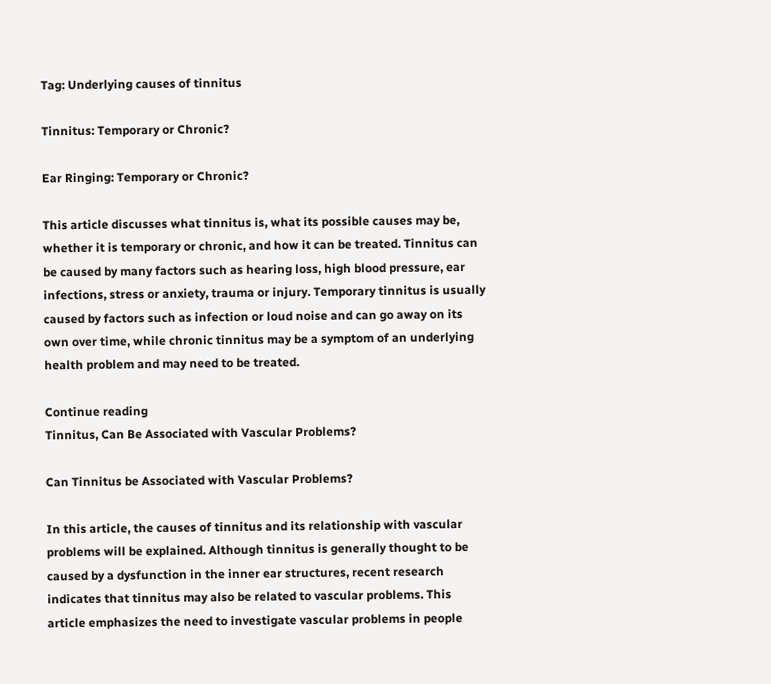Tag: Underlying causes of tinnitus

Tinnitus: Temporary or Chronic?

Ear Ringing: Temporary or Chronic?

This article discusses what tinnitus is, what its possible causes may be, whether it is temporary or chronic, and how it can be treated. Tinnitus can be caused by many factors such as hearing loss, high blood pressure, ear infections, stress or anxiety, trauma or injury. Temporary tinnitus is usually caused by factors such as infection or loud noise and can go away on its own over time, while chronic tinnitus may be a symptom of an underlying health problem and may need to be treated.

Continue reading
Tinnitus, Can Be Associated with Vascular Problems?

Can Tinnitus be Associated with Vascular Problems?

In this article, the causes of tinnitus and its relationship with vascular problems will be explained. Although tinnitus is generally thought to be caused by a dysfunction in the inner ear structures, recent research indicates that tinnitus may also be related to vascular problems. This article emphasizes the need to investigate vascular problems in people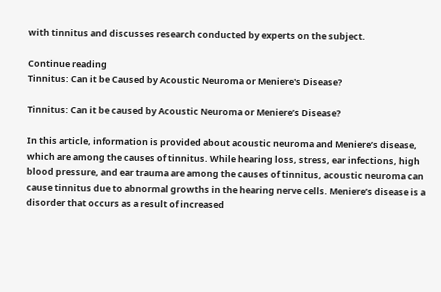with tinnitus and discusses research conducted by experts on the subject.

Continue reading
Tinnitus: Can it be Caused by Acoustic Neuroma or Meniere's Disease?

Tinnitus: Can it be caused by Acoustic Neuroma or Meniere’s Disease?

In this article, information is provided about acoustic neuroma and Meniere’s disease, which are among the causes of tinnitus. While hearing loss, stress, ear infections, high blood pressure, and ear trauma are among the causes of tinnitus, acoustic neuroma can cause tinnitus due to abnormal growths in the hearing nerve cells. Meniere’s disease is a disorder that occurs as a result of increased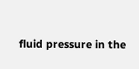fluid pressure in the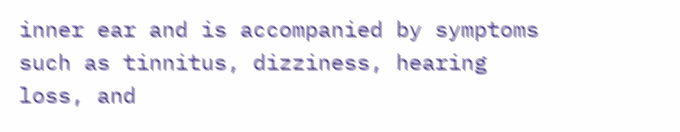inner ear and is accompanied by symptoms such as tinnitus, dizziness, hearing loss, and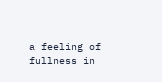a feeling of fullness in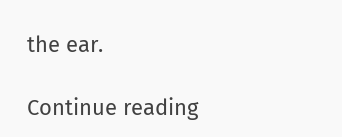the ear.

Continue reading